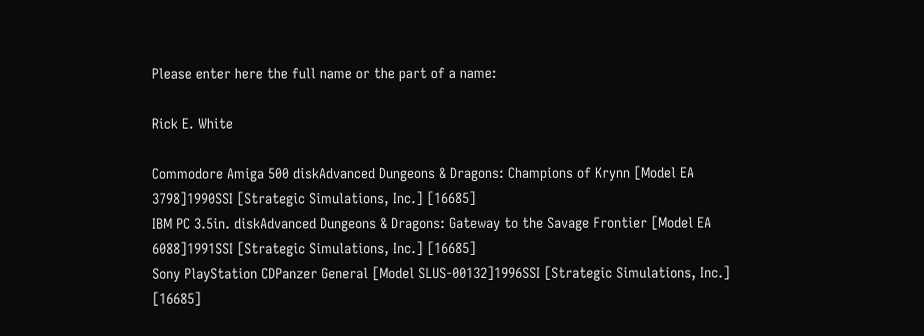Please enter here the full name or the part of a name:

Rick E. White

Commodore Amiga 500 diskAdvanced Dungeons & Dragons: Champions of Krynn [Model EA 3798]1990SSI [Strategic Simulations, Inc.] [16685]
IBM PC 3.5in. diskAdvanced Dungeons & Dragons: Gateway to the Savage Frontier [Model EA 6088]1991SSI [Strategic Simulations, Inc.] [16685]
Sony PlayStation CDPanzer General [Model SLUS-00132]1996SSI [Strategic Simulations, Inc.] [16685]